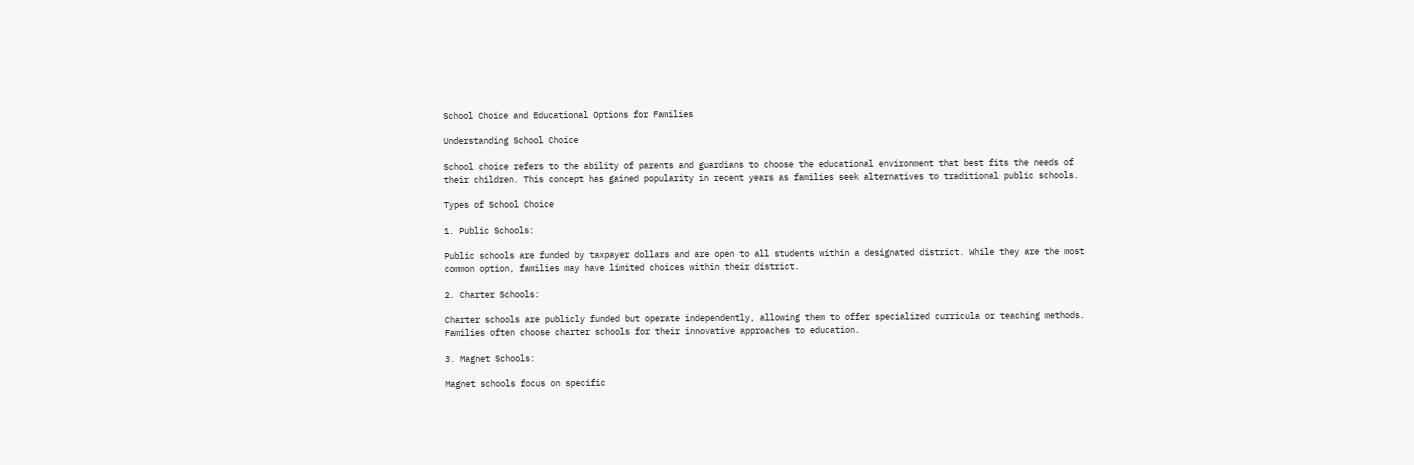School Choice and Educational Options for Families

Understanding School Choice

School choice refers to the ability of parents and guardians to choose the educational environment that best fits the needs of their children. This concept has gained popularity in recent years as families seek alternatives to traditional public schools.

Types of School Choice

1. Public Schools:

Public schools are funded by taxpayer dollars and are open to all students within a designated district. While they are the most common option, families may have limited choices within their district.

2. Charter Schools:

Charter schools are publicly funded but operate independently, allowing them to offer specialized curricula or teaching methods. Families often choose charter schools for their innovative approaches to education.

3. Magnet Schools:

Magnet schools focus on specific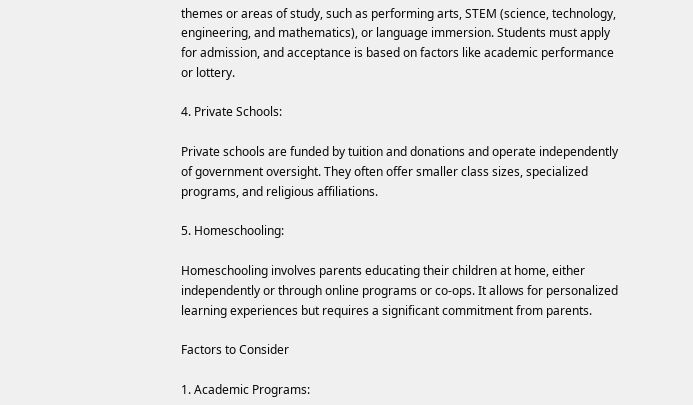themes or areas of study, such as performing arts, STEM (science, technology, engineering, and mathematics), or language immersion. Students must apply for admission, and acceptance is based on factors like academic performance or lottery.

4. Private Schools:

Private schools are funded by tuition and donations and operate independently of government oversight. They often offer smaller class sizes, specialized programs, and religious affiliations.

5. Homeschooling:

Homeschooling involves parents educating their children at home, either independently or through online programs or co-ops. It allows for personalized learning experiences but requires a significant commitment from parents.

Factors to Consider

1. Academic Programs: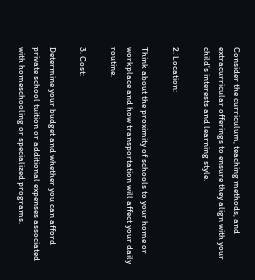Consider the curriculum, teaching methods, and extracurricular offerings to ensure they align with your child’s interests and learning style.

2. Location:

Think about the proximity of schools to your home or workplace and how transportation will affect your daily routine.

3. Cost:

Determine your budget and whether you can afford private school tuition or additional expenses associated with homeschooling or specialized programs.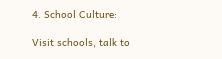4. School Culture:

Visit schools, talk to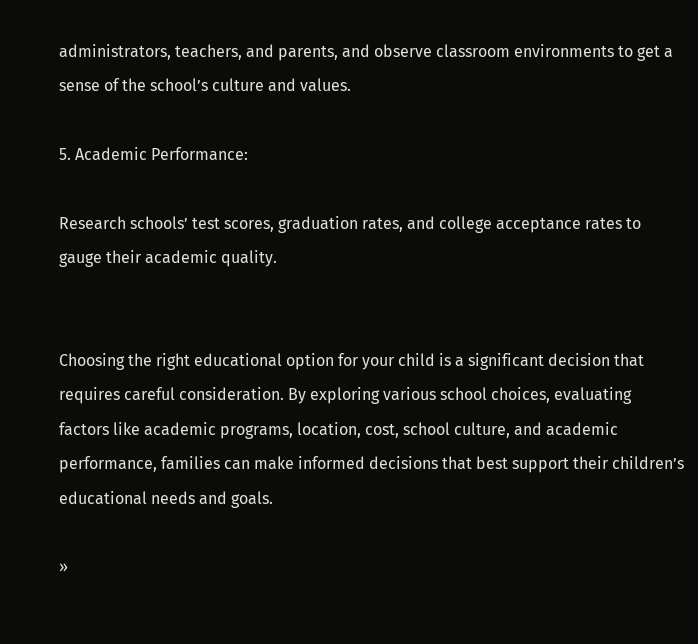administrators, teachers, and parents, and observe classroom environments to get a sense of the school’s culture and values.

5. Academic Performance:

Research schools’ test scores, graduation rates, and college acceptance rates to gauge their academic quality.


Choosing the right educational option for your child is a significant decision that requires careful consideration. By exploring various school choices, evaluating factors like academic programs, location, cost, school culture, and academic performance, families can make informed decisions that best support their children’s educational needs and goals.

»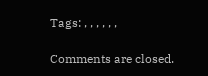Tags: , , , , , ,

Comments are closed.